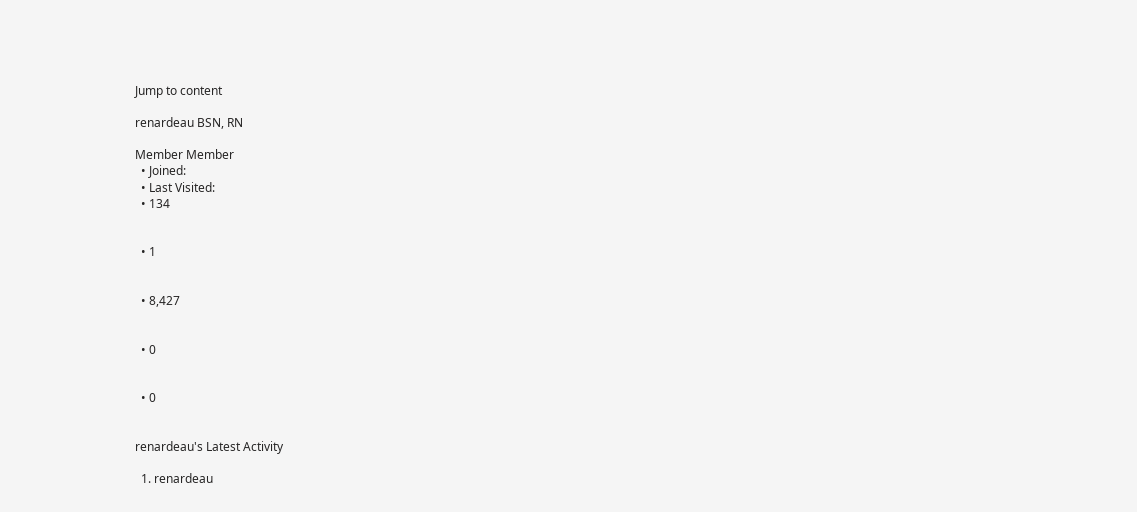Jump to content

renardeau BSN, RN

Member Member
  • Joined:
  • Last Visited:
  • 134


  • 1


  • 8,427


  • 0


  • 0


renardeau's Latest Activity

  1. renardeau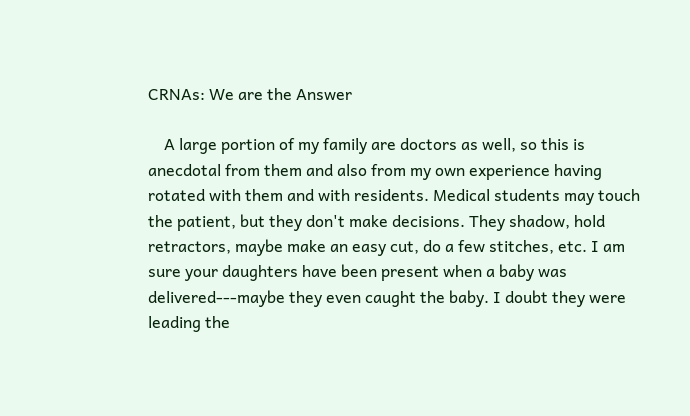CRNAs: We are the Answer

    A large portion of my family are doctors as well, so this is anecdotal from them and also from my own experience having rotated with them and with residents. Medical students may touch the patient, but they don't make decisions. They shadow, hold retractors, maybe make an easy cut, do a few stitches, etc. I am sure your daughters have been present when a baby was delivered---maybe they even caught the baby. I doubt they were leading the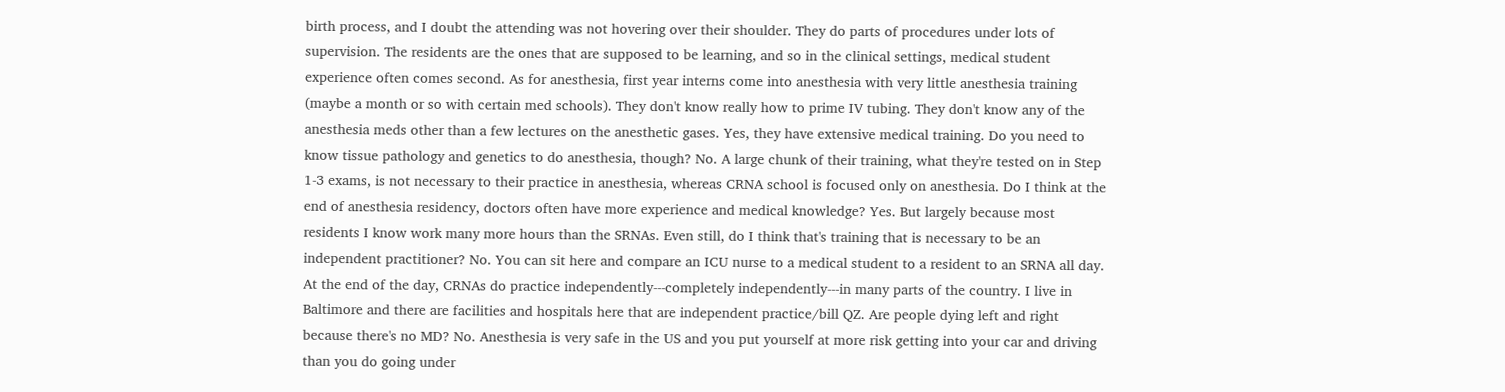birth process, and I doubt the attending was not hovering over their shoulder. They do parts of procedures under lots of supervision. The residents are the ones that are supposed to be learning, and so in the clinical settings, medical student experience often comes second. As for anesthesia, first year interns come into anesthesia with very little anesthesia training (maybe a month or so with certain med schools). They don't know really how to prime IV tubing. They don't know any of the anesthesia meds other than a few lectures on the anesthetic gases. Yes, they have extensive medical training. Do you need to know tissue pathology and genetics to do anesthesia, though? No. A large chunk of their training, what they're tested on in Step 1-3 exams, is not necessary to their practice in anesthesia, whereas CRNA school is focused only on anesthesia. Do I think at the end of anesthesia residency, doctors often have more experience and medical knowledge? Yes. But largely because most residents I know work many more hours than the SRNAs. Even still, do I think that's training that is necessary to be an independent practitioner? No. You can sit here and compare an ICU nurse to a medical student to a resident to an SRNA all day. At the end of the day, CRNAs do practice independently---completely independently---in many parts of the country. I live in Baltimore and there are facilities and hospitals here that are independent practice/bill QZ. Are people dying left and right because there's no MD? No. Anesthesia is very safe in the US and you put yourself at more risk getting into your car and driving than you do going under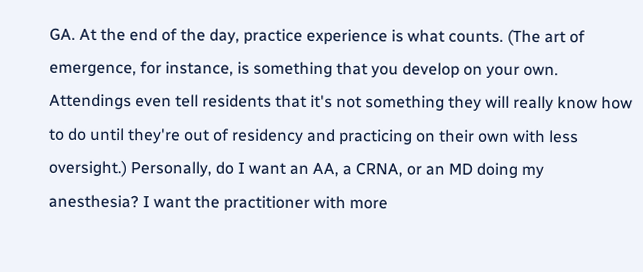GA. At the end of the day, practice experience is what counts. (The art of emergence, for instance, is something that you develop on your own. Attendings even tell residents that it's not something they will really know how to do until they're out of residency and practicing on their own with less oversight.) Personally, do I want an AA, a CRNA, or an MD doing my anesthesia? I want the practitioner with more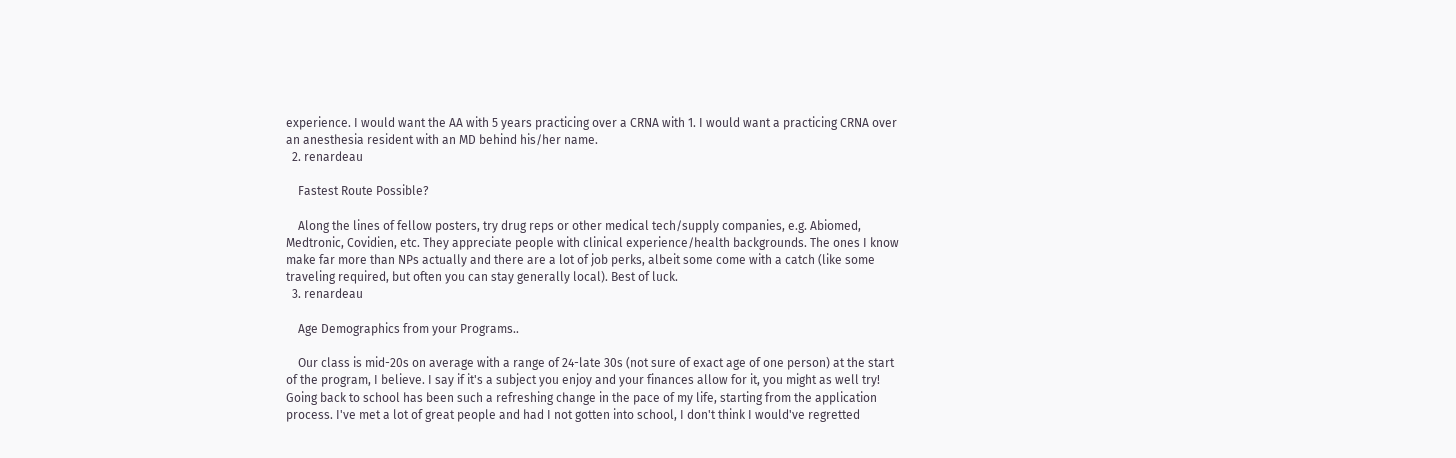experience. I would want the AA with 5 years practicing over a CRNA with 1. I would want a practicing CRNA over an anesthesia resident with an MD behind his/her name.
  2. renardeau

    Fastest Route Possible?

    Along the lines of fellow posters, try drug reps or other medical tech/supply companies, e.g. Abiomed, Medtronic, Covidien, etc. They appreciate people with clinical experience/health backgrounds. The ones I know make far more than NPs actually and there are a lot of job perks, albeit some come with a catch (like some traveling required, but often you can stay generally local). Best of luck.
  3. renardeau

    Age Demographics from your Programs..

    Our class is mid-20s on average with a range of 24-late 30s (not sure of exact age of one person) at the start of the program, I believe. I say if it's a subject you enjoy and your finances allow for it, you might as well try! Going back to school has been such a refreshing change in the pace of my life, starting from the application process. I've met a lot of great people and had I not gotten into school, I don't think I would've regretted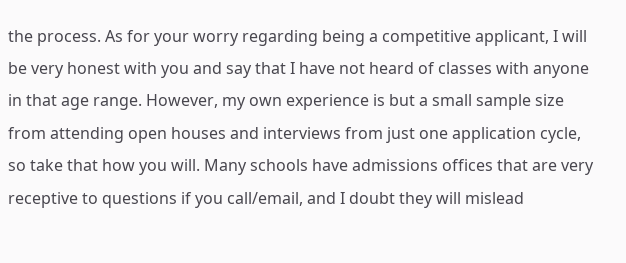the process. As for your worry regarding being a competitive applicant, I will be very honest with you and say that I have not heard of classes with anyone in that age range. However, my own experience is but a small sample size from attending open houses and interviews from just one application cycle, so take that how you will. Many schools have admissions offices that are very receptive to questions if you call/email, and I doubt they will mislead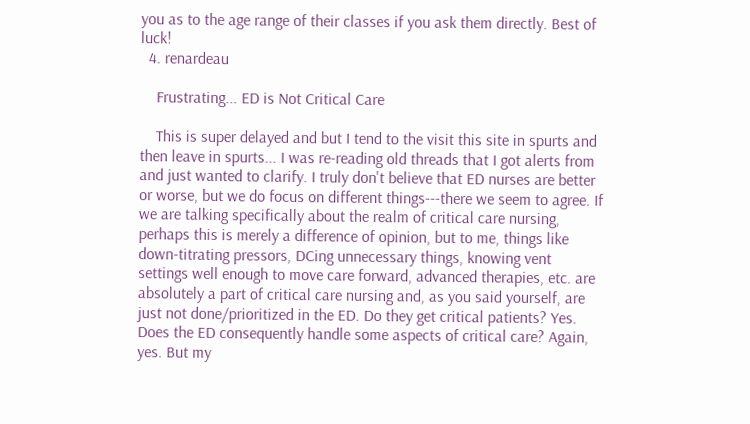you as to the age range of their classes if you ask them directly. Best of luck!
  4. renardeau

    Frustrating... ED is Not Critical Care

    This is super delayed and but I tend to the visit this site in spurts and then leave in spurts... I was re-reading old threads that I got alerts from and just wanted to clarify. I truly don't believe that ED nurses are better or worse, but we do focus on different things---there we seem to agree. If we are talking specifically about the realm of critical care nursing, perhaps this is merely a difference of opinion, but to me, things like down-titrating pressors, DCing unnecessary things, knowing vent settings well enough to move care forward, advanced therapies, etc. are absolutely a part of critical care nursing and, as you said yourself, are just not done/prioritized in the ED. Do they get critical patients? Yes. Does the ED consequently handle some aspects of critical care? Again, yes. But my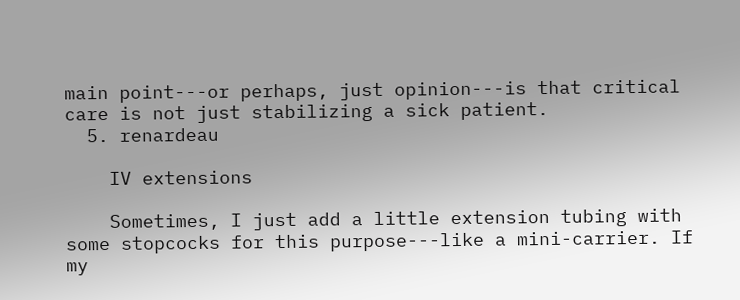main point---or perhaps, just opinion---is that critical care is not just stabilizing a sick patient.
  5. renardeau

    IV extensions

    Sometimes, I just add a little extension tubing with some stopcocks for this purpose---like a mini-carrier. If my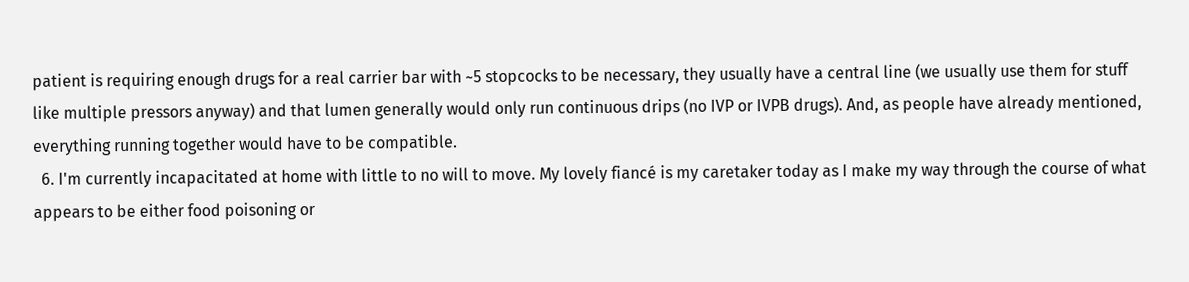patient is requiring enough drugs for a real carrier bar with ~5 stopcocks to be necessary, they usually have a central line (we usually use them for stuff like multiple pressors anyway) and that lumen generally would only run continuous drips (no IVP or IVPB drugs). And, as people have already mentioned, everything running together would have to be compatible.
  6. I'm currently incapacitated at home with little to no will to move. My lovely fiancé is my caretaker today as I make my way through the course of what appears to be either food poisoning or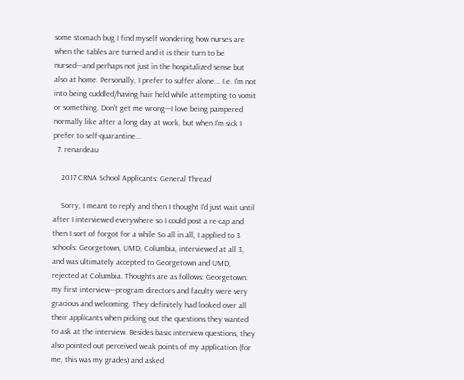some stomach bug I find myself wondering how nurses are when the tables are turned and it is their turn to be nursed---and perhaps not just in the hospitalized sense but also at home. Personally, I prefer to suffer alone... I.e. I'm not into being cuddled/having hair held while attempting to vomit or something. Don't get me wrong---I love being pampered normally like after a long day at work, but when I'm sick I prefer to self-quarantine...
  7. renardeau

    2017 CRNA School Applicants: General Thread

    Sorry, I meant to reply and then I thought I'd just wait until after I interviewed everywhere so I could post a re-cap and then I sort of forgot for a while So all in all, I applied to 3 schools: Georgetown, UMD, Columbia, interviewed at all 3, and was ultimately accepted to Georgetown and UMD, rejected at Columbia. Thoughts are as follows: Georgetown: my first interview---program directors and faculty were very gracious and welcoming. They definitely had looked over all their applicants when picking out the questions they wanted to ask at the interview. Besides basic interview questions, they also pointed out perceived weak points of my application (for me, this was my grades) and asked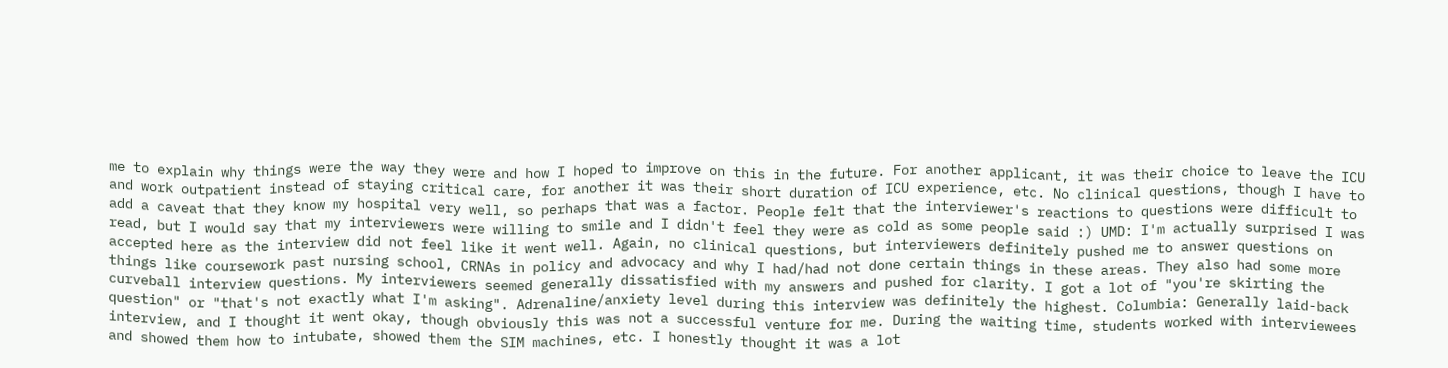me to explain why things were the way they were and how I hoped to improve on this in the future. For another applicant, it was their choice to leave the ICU and work outpatient instead of staying critical care, for another it was their short duration of ICU experience, etc. No clinical questions, though I have to add a caveat that they know my hospital very well, so perhaps that was a factor. People felt that the interviewer's reactions to questions were difficult to read, but I would say that my interviewers were willing to smile and I didn't feel they were as cold as some people said :) UMD: I'm actually surprised I was accepted here as the interview did not feel like it went well. Again, no clinical questions, but interviewers definitely pushed me to answer questions on things like coursework past nursing school, CRNAs in policy and advocacy and why I had/had not done certain things in these areas. They also had some more curveball interview questions. My interviewers seemed generally dissatisfied with my answers and pushed for clarity. I got a lot of "you're skirting the question" or "that's not exactly what I'm asking". Adrenaline/anxiety level during this interview was definitely the highest. Columbia: Generally laid-back interview, and I thought it went okay, though obviously this was not a successful venture for me. During the waiting time, students worked with interviewees and showed them how to intubate, showed them the SIM machines, etc. I honestly thought it was a lot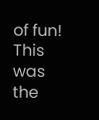of fun! This was the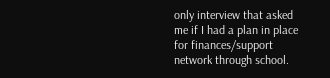only interview that asked me if I had a plan in place for finances/support network through school.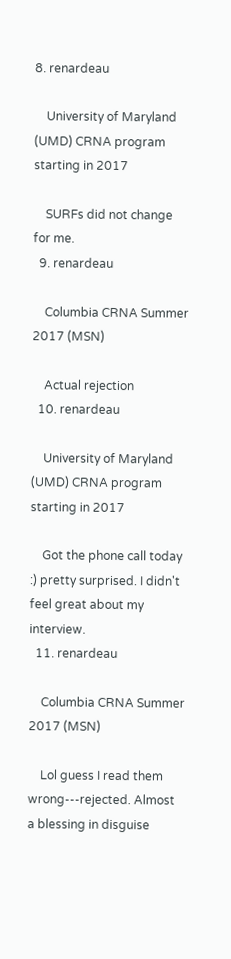8. renardeau

    University of Maryland (UMD) CRNA program starting in 2017

    SURFs did not change for me.
  9. renardeau

    Columbia CRNA Summer 2017 (MSN)

    Actual rejection
  10. renardeau

    University of Maryland (UMD) CRNA program starting in 2017

    Got the phone call today :) pretty surprised. I didn't feel great about my interview.
  11. renardeau

    Columbia CRNA Summer 2017 (MSN)

    Lol guess I read them wrong---rejected. Almost a blessing in disguise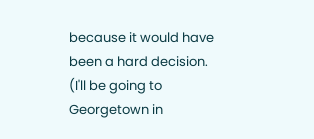because it would have been a hard decision. (I'll be going to Georgetown in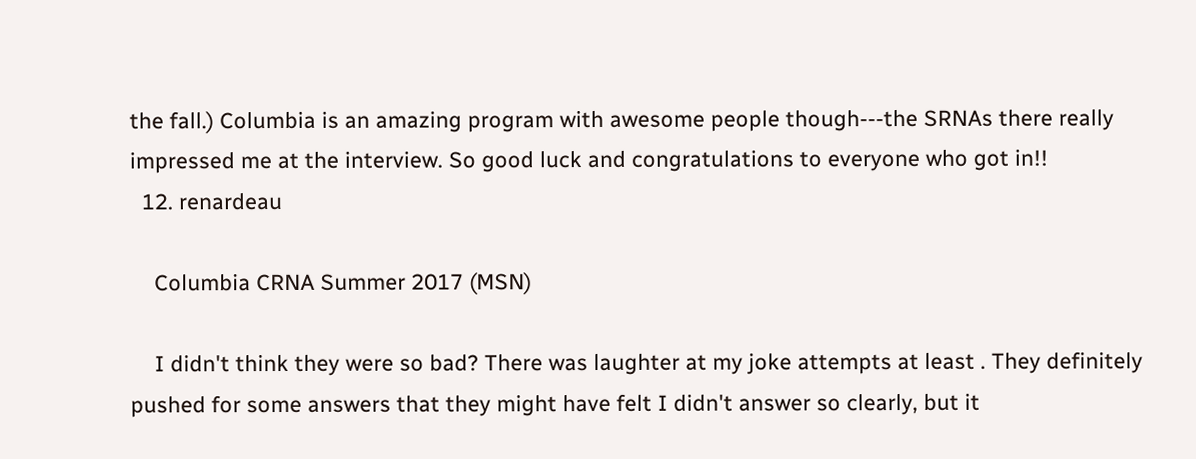the fall.) Columbia is an amazing program with awesome people though---the SRNAs there really impressed me at the interview. So good luck and congratulations to everyone who got in!!
  12. renardeau

    Columbia CRNA Summer 2017 (MSN)

    I didn't think they were so bad? There was laughter at my joke attempts at least . They definitely pushed for some answers that they might have felt I didn't answer so clearly, but it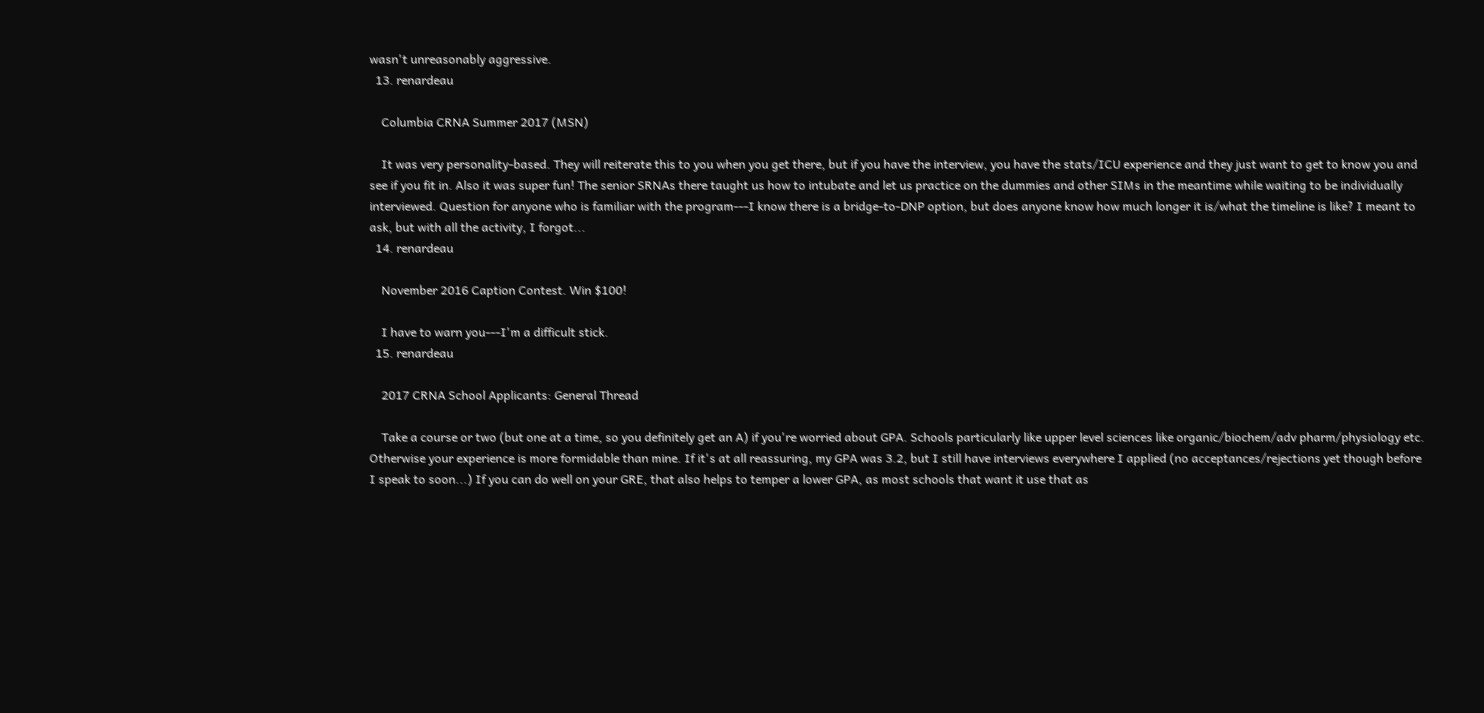wasn't unreasonably aggressive.
  13. renardeau

    Columbia CRNA Summer 2017 (MSN)

    It was very personality-based. They will reiterate this to you when you get there, but if you have the interview, you have the stats/ICU experience and they just want to get to know you and see if you fit in. Also it was super fun! The senior SRNAs there taught us how to intubate and let us practice on the dummies and other SIMs in the meantime while waiting to be individually interviewed. Question for anyone who is familiar with the program---I know there is a bridge-to-DNP option, but does anyone know how much longer it is/what the timeline is like? I meant to ask, but with all the activity, I forgot...
  14. renardeau

    November 2016 Caption Contest. Win $100!

    I have to warn you---I'm a difficult stick.
  15. renardeau

    2017 CRNA School Applicants: General Thread

    Take a course or two (but one at a time, so you definitely get an A) if you're worried about GPA. Schools particularly like upper level sciences like organic/biochem/adv pharm/physiology etc. Otherwise your experience is more formidable than mine. If it's at all reassuring, my GPA was 3.2, but I still have interviews everywhere I applied (no acceptances/rejections yet though before I speak to soon...) If you can do well on your GRE, that also helps to temper a lower GPA, as most schools that want it use that as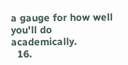a gauge for how well you'll do academically.
  16.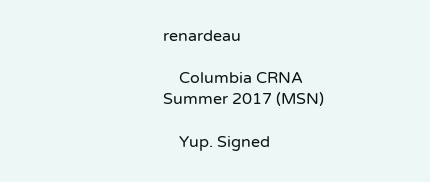renardeau

    Columbia CRNA Summer 2017 (MSN)

    Yup. Signed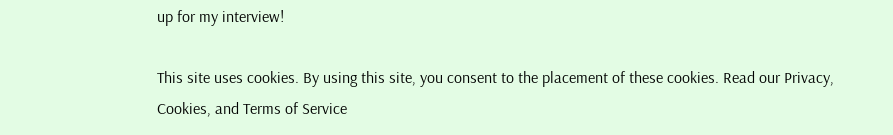up for my interview!

This site uses cookies. By using this site, you consent to the placement of these cookies. Read our Privacy, Cookies, and Terms of Service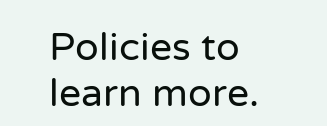Policies to learn more.